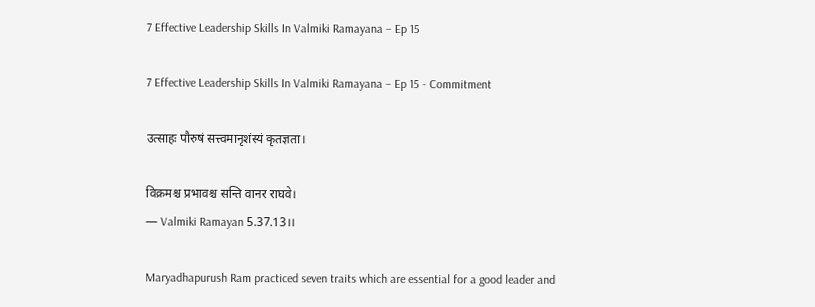7 Effective Leadership Skills In Valmiki Ramayana – Ep 15

7 Effective Leadership Skills In Valmiki Ramayana – Ep 15 - Commitment

उत्साहः पौरुषं सत्त्वमानृशंस्यं कृतज्ञता।

विक्रमश्च प्रभावश्च सन्ति वानर राघवे।
— Valmiki Ramayan 5.37.13।।

Maryadhapurush Ram practiced seven traits which are essential for a good leader and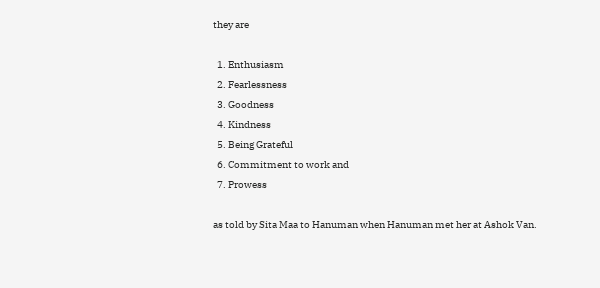they are

  1. Enthusiasm
  2. Fearlessness
  3. Goodness
  4. Kindness
  5. Being Grateful
  6. Commitment to work and
  7. Prowess

as told by Sita Maa to Hanuman when Hanuman met her at Ashok Van.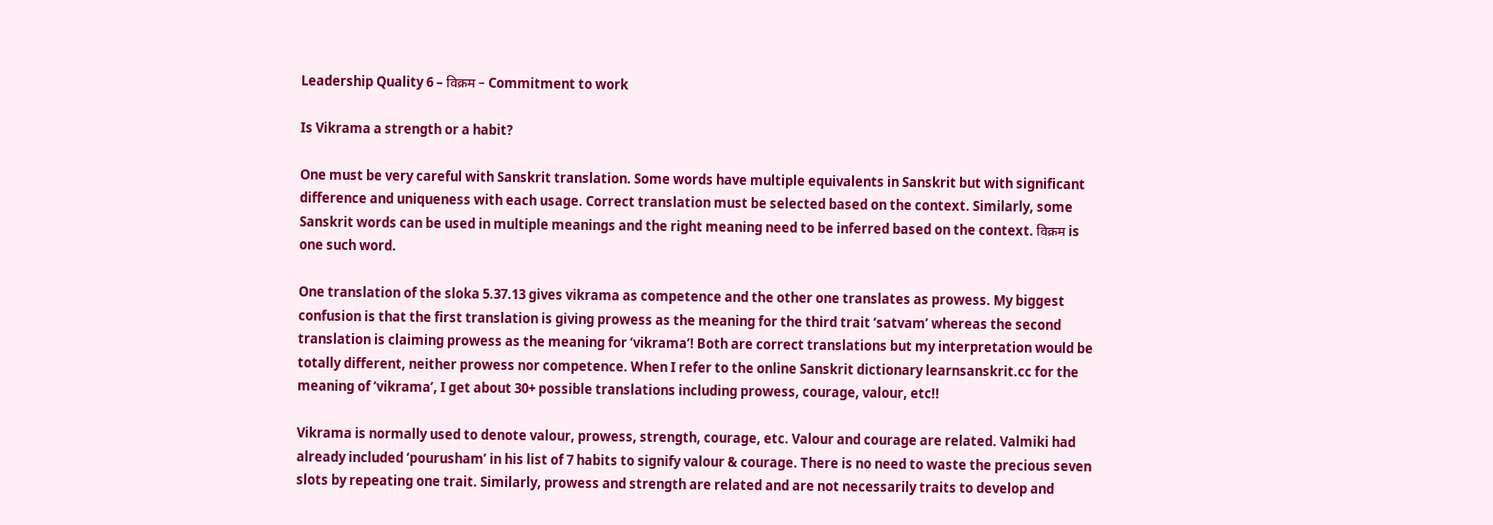Leadership Quality 6 – विक्रम – Commitment to work

Is Vikrama a strength or a habit?

One must be very careful with Sanskrit translation. Some words have multiple equivalents in Sanskrit but with significant difference and uniqueness with each usage. Correct translation must be selected based on the context. Similarly, some Sanskrit words can be used in multiple meanings and the right meaning need to be inferred based on the context. विक्रम is one such word.

One translation of the sloka 5.37.13 gives vikrama as competence and the other one translates as prowess. My biggest confusion is that the first translation is giving prowess as the meaning for the third trait ‘satvam’ whereas the second translation is claiming prowess as the meaning for ‘vikrama’! Both are correct translations but my interpretation would be totally different, neither prowess nor competence. When I refer to the online Sanskrit dictionary learnsanskrit.cc for the meaning of ‘vikrama’, I get about 30+ possible translations including prowess, courage, valour, etc!!

Vikrama is normally used to denote valour, prowess, strength, courage, etc. Valour and courage are related. Valmiki had already included ‘pourusham’ in his list of 7 habits to signify valour & courage. There is no need to waste the precious seven slots by repeating one trait. Similarly, prowess and strength are related and are not necessarily traits to develop and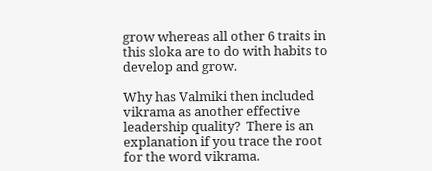grow whereas all other 6 traits in this sloka are to do with habits to develop and grow.

Why has Valmiki then included vikrama as another effective leadership quality?  There is an explanation if you trace the root for the word vikrama.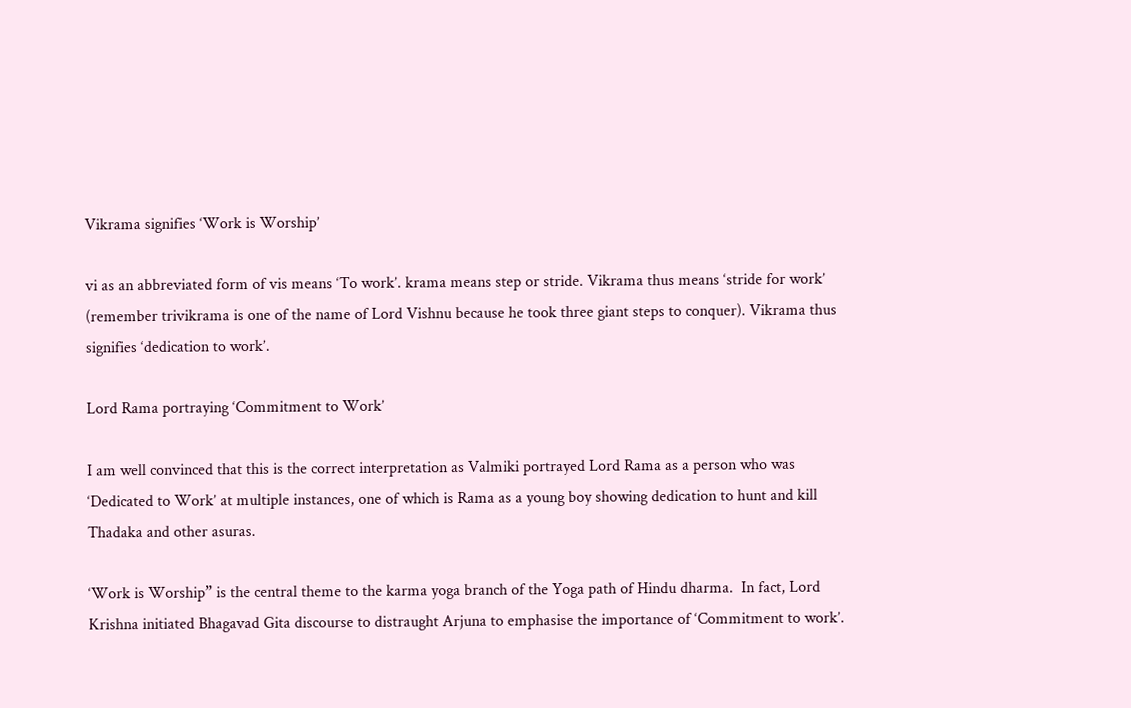Vikrama signifies ‘Work is Worship’

vi as an abbreviated form of vis means ‘To work’. krama means step or stride. Vikrama thus means ‘stride for work’ (remember trivikrama is one of the name of Lord Vishnu because he took three giant steps to conquer). Vikrama thus signifies ‘dedication to work’.

Lord Rama portraying ‘Commitment to Work’

I am well convinced that this is the correct interpretation as Valmiki portrayed Lord Rama as a person who was ‘Dedicated to Work’ at multiple instances, one of which is Rama as a young boy showing dedication to hunt and kill Thadaka and other asuras.

‘Work is Worship” is the central theme to the karma yoga branch of the Yoga path of Hindu dharma.  In fact, Lord Krishna initiated Bhagavad Gita discourse to distraught Arjuna to emphasise the importance of ‘Commitment to work’.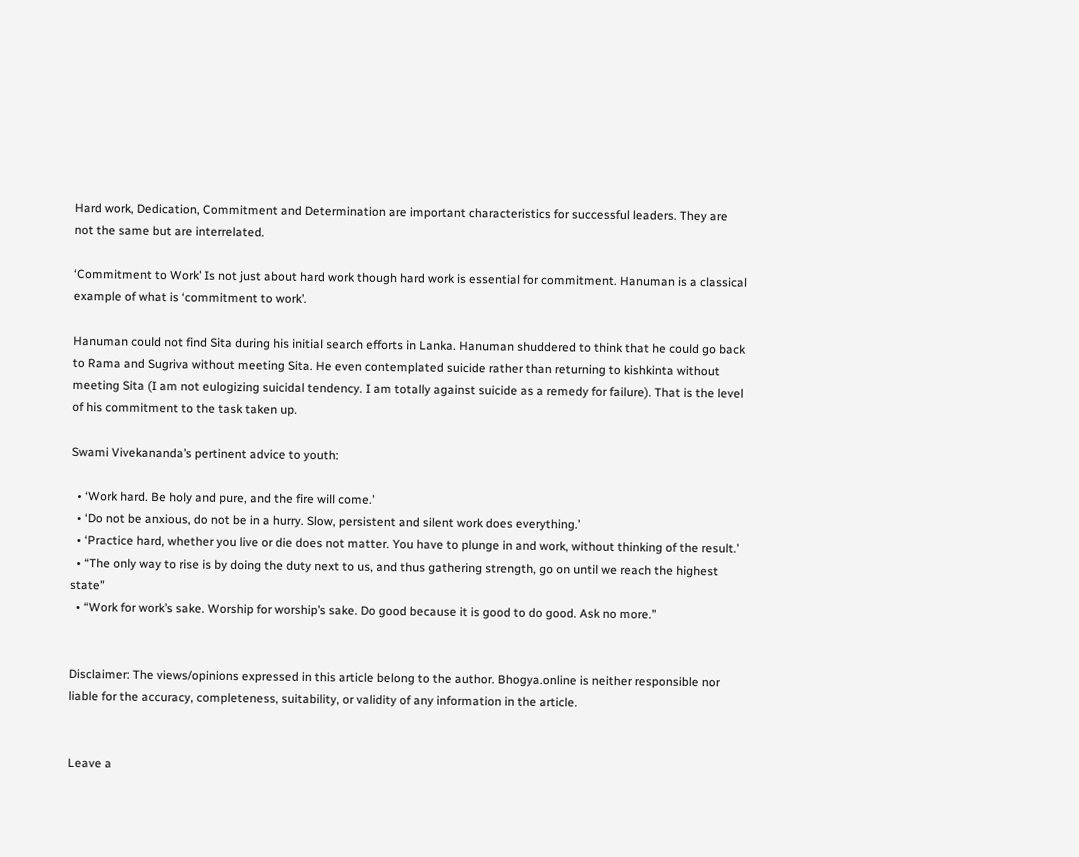Hard work, Dedication, Commitment and Determination are important characteristics for successful leaders. They are not the same but are interrelated.

‘Commitment to Work’ Is not just about hard work though hard work is essential for commitment. Hanuman is a classical example of what is ‘commitment to work’.

Hanuman could not find Sita during his initial search efforts in Lanka. Hanuman shuddered to think that he could go back to Rama and Sugriva without meeting Sita. He even contemplated suicide rather than returning to kishkinta without meeting Sita (I am not eulogizing suicidal tendency. I am totally against suicide as a remedy for failure). That is the level of his commitment to the task taken up.

Swami Vivekananda’s pertinent advice to youth:

  • ‘Work hard. Be holy and pure, and the fire will come.’
  • ‘Do not be anxious, do not be in a hurry. Slow, persistent and silent work does everything.’
  • ‘Practice hard, whether you live or die does not matter. You have to plunge in and work, without thinking of the result.’
  • “The only way to rise is by doing the duty next to us, and thus gathering strength, go on until we reach the highest state”
  • “Work for work’s sake. Worship for worship’s sake. Do good because it is good to do good. Ask no more.”


Disclaimer: The views/opinions expressed in this article belong to the author. Bhogya.online is neither responsible nor liable for the accuracy, completeness, suitability, or validity of any information in the article.


Leave a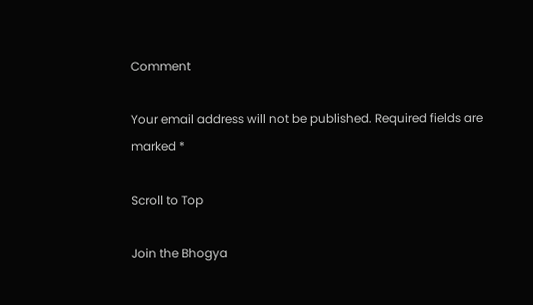Comment

Your email address will not be published. Required fields are marked *

Scroll to Top

Join the Bhogya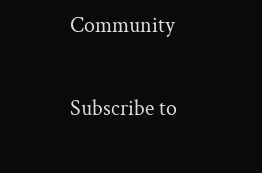Community

Subscribe to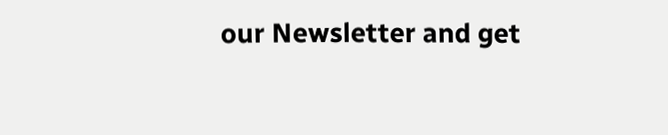our Newsletter and get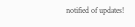notified of updates!